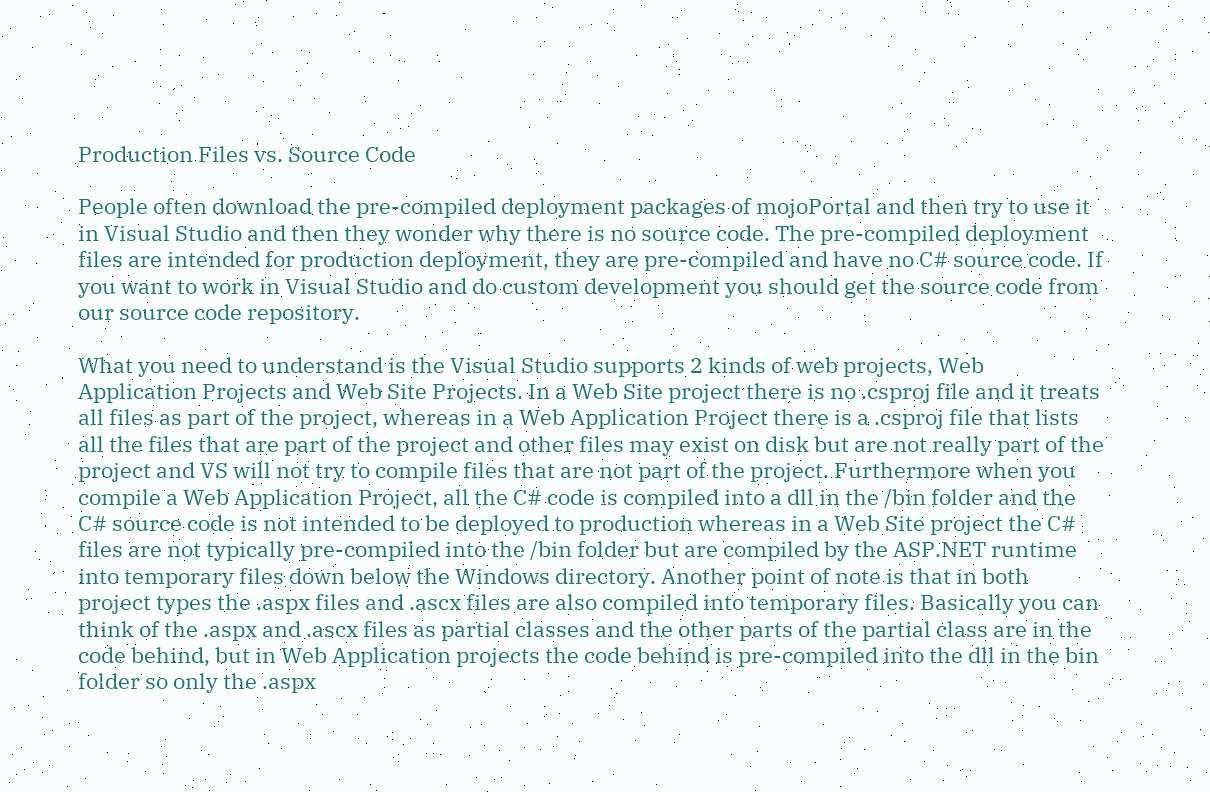Production Files vs. Source Code

People often download the pre-compiled deployment packages of mojoPortal and then try to use it in Visual Studio and then they wonder why there is no source code. The pre-compiled deployment files are intended for production deployment, they are pre-compiled and have no C# source code. If you want to work in Visual Studio and do custom development you should get the source code from our source code repository.

What you need to understand is the Visual Studio supports 2 kinds of web projects, Web Application Projects and Web Site Projects. In a Web Site project there is no .csproj file and it treats all files as part of the project, whereas in a Web Application Project there is a .csproj file that lists all the files that are part of the project and other files may exist on disk but are not really part of the project and VS will not try to compile files that are not part of the project. Furthermore when you compile a Web Application Project, all the C# code is compiled into a dll in the /bin folder and the C# source code is not intended to be deployed to production whereas in a Web Site project the C# files are not typically pre-compiled into the /bin folder but are compiled by the ASP.NET runtime into temporary files down below the Windows directory. Another point of note is that in both project types the .aspx files and .ascx files are also compiled into temporary files. Basically you can think of the .aspx and .ascx files as partial classes and the other parts of the partial class are in the code behind, but in Web Application projects the code behind is pre-compiled into the dll in the bin folder so only the .aspx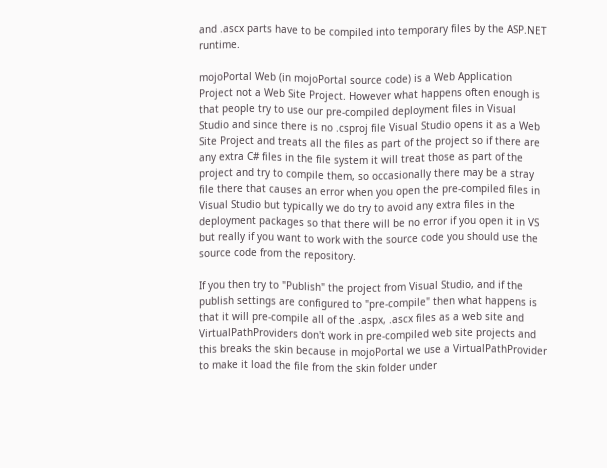and .ascx parts have to be compiled into temporary files by the ASP.NET runtime.

mojoPortal Web (in mojoPortal source code) is a Web Application Project not a Web Site Project. However what happens often enough is that people try to use our pre-compiled deployment files in Visual Studio and since there is no .csproj file Visual Studio opens it as a Web Site Project and treats all the files as part of the project so if there are any extra C# files in the file system it will treat those as part of the project and try to compile them, so occasionally there may be a stray file there that causes an error when you open the pre-compiled files in Visual Studio but typically we do try to avoid any extra files in the deployment packages so that there will be no error if you open it in VS but really if you want to work with the source code you should use the source code from the repository.

If you then try to "Publish" the project from Visual Studio, and if the publish settings are configured to "pre-compile" then what happens is that it will pre-compile all of the .aspx, .ascx files as a web site and VirtualPathProviders don't work in pre-compiled web site projects and this breaks the skin because in mojoPortal we use a VirtualPathProvider to make it load the file from the skin folder under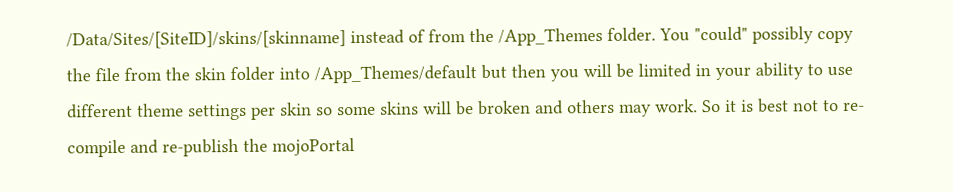/Data/Sites/[SiteID]/skins/[skinname] instead of from the /App_Themes folder. You "could" possibly copy the file from the skin folder into /App_Themes/default but then you will be limited in your ability to use different theme settings per skin so some skins will be broken and others may work. So it is best not to re-compile and re-publish the mojoPortal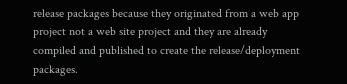release packages because they originated from a web app project not a web site project and they are already compiled and published to create the release/deployment packages.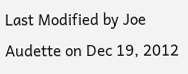Last Modified by Joe Audette on Dec 19, 2012